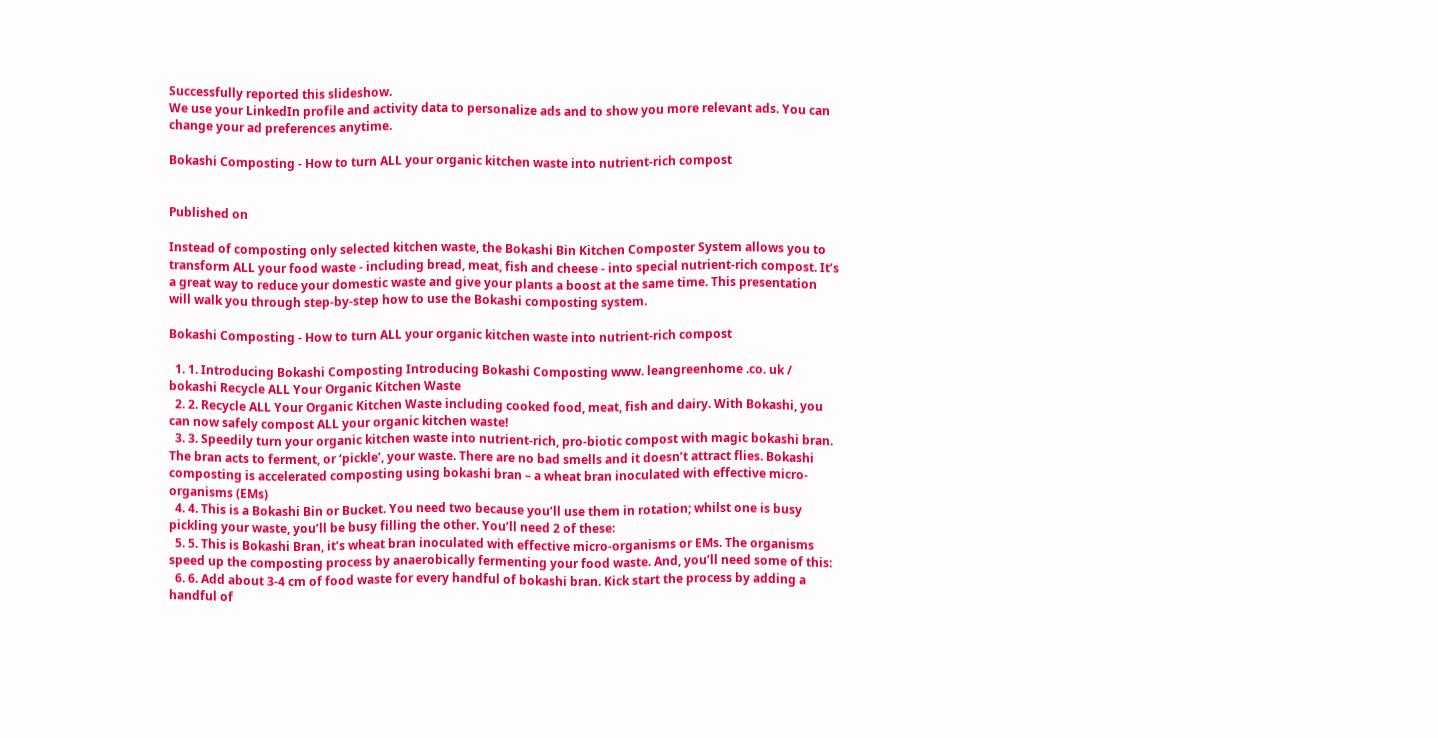Successfully reported this slideshow.
We use your LinkedIn profile and activity data to personalize ads and to show you more relevant ads. You can change your ad preferences anytime.

Bokashi Composting - How to turn ALL your organic kitchen waste into nutrient-rich compost


Published on

Instead of composting only selected kitchen waste, the Bokashi Bin Kitchen Composter System allows you to transform ALL your food waste - including bread, meat, fish and cheese - into special nutrient-rich compost. It’s a great way to reduce your domestic waste and give your plants a boost at the same time. This presentation will walk you through step-by-step how to use the Bokashi composting system.

Bokashi Composting - How to turn ALL your organic kitchen waste into nutrient-rich compost

  1. 1. Introducing Bokashi Composting Introducing Bokashi Composting www. leangreenhome .co. uk / bokashi Recycle ALL Your Organic Kitchen Waste
  2. 2. Recycle ALL Your Organic Kitchen Waste including cooked food, meat, fish and dairy. With Bokashi, you can now safely compost ALL your organic kitchen waste!
  3. 3. Speedily turn your organic kitchen waste into nutrient-rich, pro-biotic compost with magic bokashi bran. The bran acts to ferment, or ‘pickle’, your waste. There are no bad smells and it doesn’t attract flies. Bokashi composting is accelerated composting using bokashi bran – a wheat bran inoculated with effective micro-organisms (EMs)
  4. 4. This is a Bokashi Bin or Bucket. You need two because you’ll use them in rotation; whilst one is busy pickling your waste, you’ll be busy filling the other. You’ll need 2 of these:
  5. 5. This is Bokashi Bran, it’s wheat bran inoculated with effective micro-organisms or EMs. The organisms speed up the composting process by anaerobically fermenting your food waste. And, you’ll need some of this:
  6. 6. Add about 3-4 cm of food waste for every handful of bokashi bran. Kick start the process by adding a handful of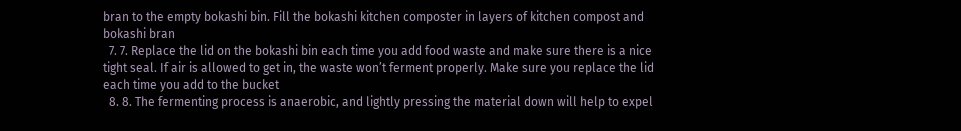bran to the empty bokashi bin. Fill the bokashi kitchen composter in layers of kitchen compost and bokashi bran
  7. 7. Replace the lid on the bokashi bin each time you add food waste and make sure there is a nice tight seal. If air is allowed to get in, the waste won’t ferment properly. Make sure you replace the lid each time you add to the bucket
  8. 8. The fermenting process is anaerobic, and lightly pressing the material down will help to expel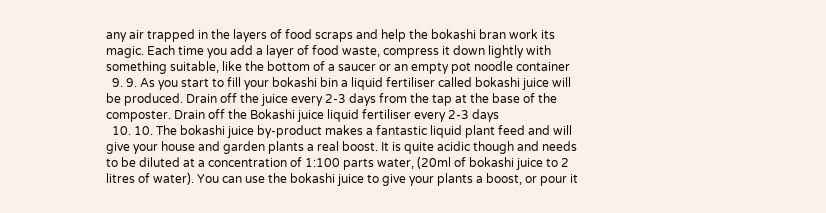any air trapped in the layers of food scraps and help the bokashi bran work its magic. Each time you add a layer of food waste, compress it down lightly with something suitable, like the bottom of a saucer or an empty pot noodle container
  9. 9. As you start to fill your bokashi bin a liquid fertiliser called bokashi juice will be produced. Drain off the juice every 2-3 days from the tap at the base of the composter. Drain off the Bokashi juice liquid fertiliser every 2-3 days
  10. 10. The bokashi juice by-product makes a fantastic liquid plant feed and will give your house and garden plants a real boost. It is quite acidic though and needs to be diluted at a concentration of 1:100 parts water, (20ml of bokashi juice to 2 litres of water). You can use the bokashi juice to give your plants a boost, or pour it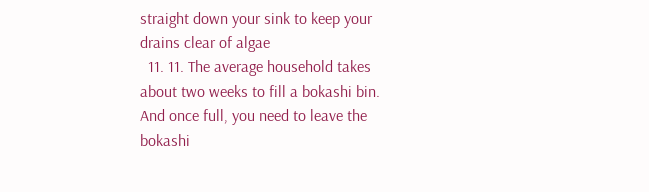straight down your sink to keep your drains clear of algae
  11. 11. The average household takes about two weeks to fill a bokashi bin. And once full, you need to leave the bokashi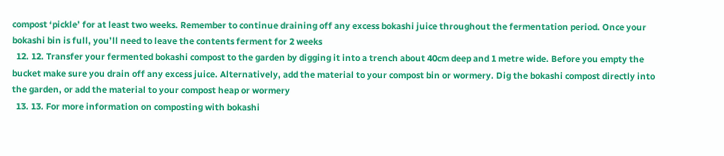compost ‘pickle’ for at least two weeks. Remember to continue draining off any excess bokashi juice throughout the fermentation period. Once your bokashi bin is full, you’ll need to leave the contents ferment for 2 weeks
  12. 12. Transfer your fermented bokashi compost to the garden by digging it into a trench about 40cm deep and 1 metre wide. Before you empty the bucket make sure you drain off any excess juice. Alternatively, add the material to your compost bin or wormery. Dig the bokashi compost directly into the garden, or add the material to your compost heap or wormery
  13. 13. For more information on composting with bokashi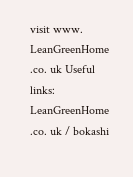visit www. LeanGreenHome .co. uk Useful links: LeanGreenHome .co. uk / bokashi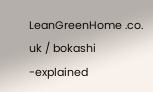LeanGreenHome .co. uk / bokashi -explained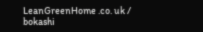LeanGreenHome .co. uk / bokashi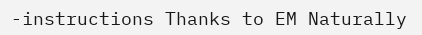-instructions Thanks to EM Naturally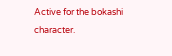Active for the bokashi character.